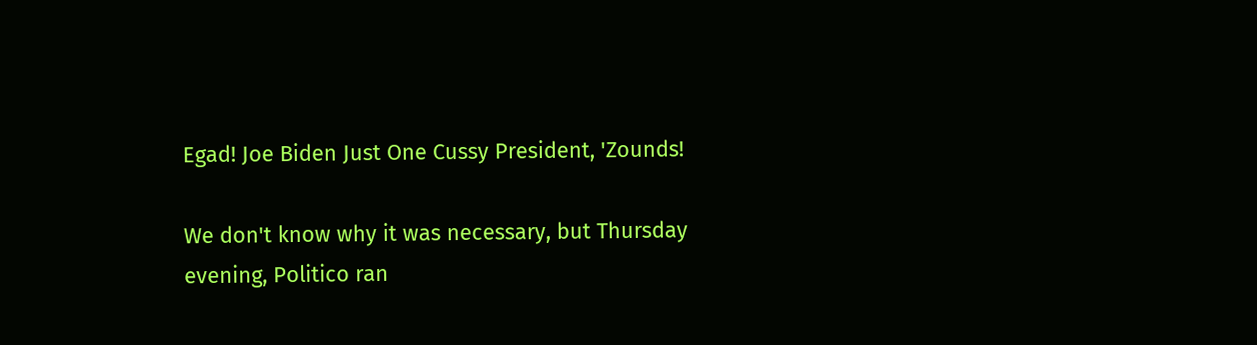Egad! Joe Biden Just One Cussy President, 'Zounds!

We don't know why it was necessary, but Thursday evening, Politico ran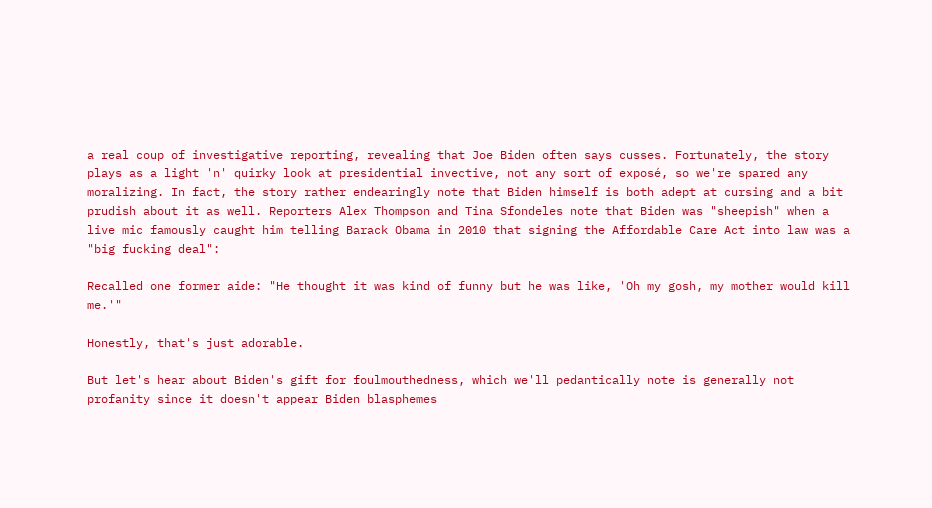a real coup of investigative reporting, revealing that Joe Biden often says cusses. Fortunately, the story plays as a light 'n' quirky look at presidential invective, not any sort of exposé, so we're spared any moralizing. In fact, the story rather endearingly note that Biden himself is both adept at cursing and a bit prudish about it as well. Reporters Alex Thompson and Tina Sfondeles note that Biden was "sheepish" when a live mic famously caught him telling Barack Obama in 2010 that signing the Affordable Care Act into law was a "big fucking deal":

Recalled one former aide: "He thought it was kind of funny but he was like, 'Oh my gosh, my mother would kill me.'"

Honestly, that's just adorable.

But let's hear about Biden's gift for foulmouthedness, which we'll pedantically note is generally not profanity since it doesn't appear Biden blasphemes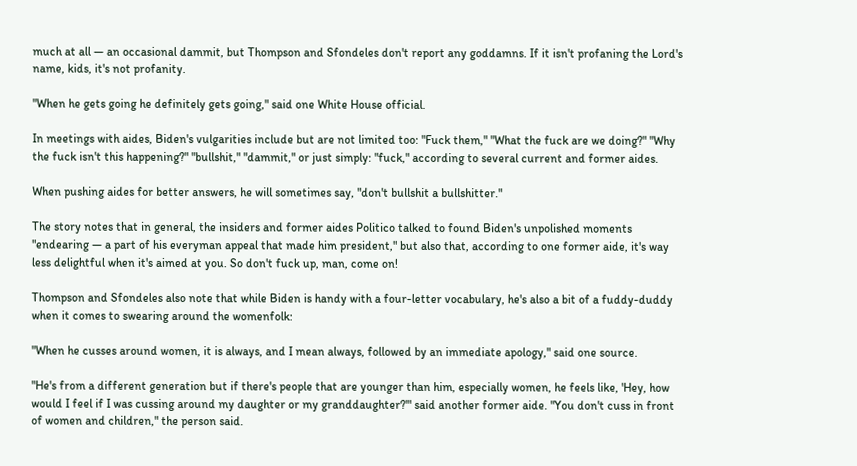much at all — an occasional dammit, but Thompson and Sfondeles don't report any goddamns. If it isn't profaning the Lord's name, kids, it's not profanity.

"When he gets going he definitely gets going," said one White House official.

In meetings with aides, Biden's vulgarities include but are not limited too: "Fuck them," "What the fuck are we doing?" "Why the fuck isn't this happening?" "bullshit," "dammit," or just simply: "fuck," according to several current and former aides.

When pushing aides for better answers, he will sometimes say, "don't bullshit a bullshitter."

The story notes that in general, the insiders and former aides Politico talked to found Biden's unpolished moments "endearing — a part of his everyman appeal that made him president," but also that, according to one former aide, it's way less delightful when it's aimed at you. So don't fuck up, man, come on!

Thompson and Sfondeles also note that while Biden is handy with a four-letter vocabulary, he's also a bit of a fuddy-duddy when it comes to swearing around the womenfolk:

"When he cusses around women, it is always, and I mean always, followed by an immediate apology," said one source.

"He's from a different generation but if there's people that are younger than him, especially women, he feels like, 'Hey, how would I feel if I was cussing around my daughter or my granddaughter?'" said another former aide. "You don't cuss in front of women and children," the person said.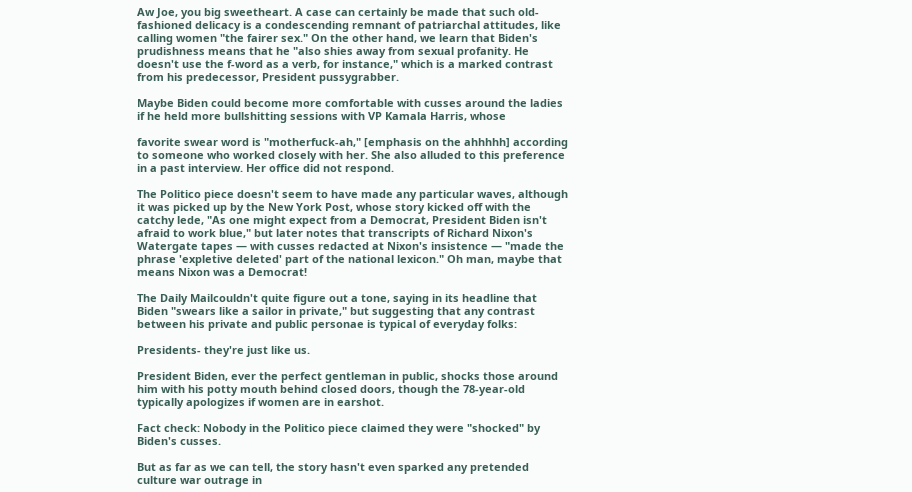Aw Joe, you big sweetheart. A case can certainly be made that such old-fashioned delicacy is a condescending remnant of patriarchal attitudes, like calling women "the fairer sex." On the other hand, we learn that Biden's prudishness means that he "also shies away from sexual profanity. He doesn't use the f-word as a verb, for instance," which is a marked contrast from his predecessor, President pussygrabber.

Maybe Biden could become more comfortable with cusses around the ladies if he held more bullshitting sessions with VP Kamala Harris, whose

favorite swear word is "motherfuck-ah," [emphasis on the ahhhhh] according to someone who worked closely with her. She also alluded to this preference in a past interview. Her office did not respond.

The Politico piece doesn't seem to have made any particular waves, although it was picked up by the New York Post, whose story kicked off with the catchy lede, "As one might expect from a Democrat, President Biden isn't afraid to work blue," but later notes that transcripts of Richard Nixon's Watergate tapes — with cusses redacted at Nixon's insistence — "made the phrase 'expletive deleted' part of the national lexicon." Oh man, maybe that means Nixon was a Democrat!

The Daily Mailcouldn't quite figure out a tone, saying in its headline that Biden "swears like a sailor in private," but suggesting that any contrast between his private and public personae is typical of everyday folks:

Presidents- they're just like us.

President Biden, ever the perfect gentleman in public, shocks those around him with his potty mouth behind closed doors, though the 78-year-old typically apologizes if women are in earshot.

Fact check: Nobody in the Politico piece claimed they were "shocked" by Biden's cusses.

But as far as we can tell, the story hasn't even sparked any pretended culture war outrage in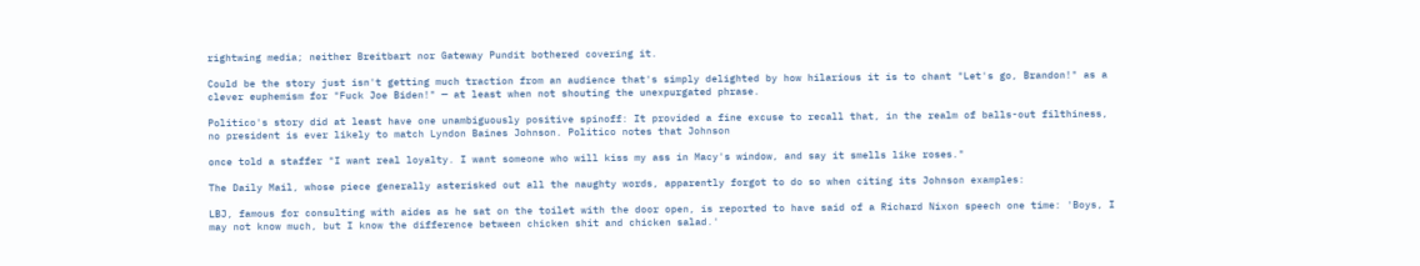rightwing media; neither Breitbart nor Gateway Pundit bothered covering it.

Could be the story just isn't getting much traction from an audience that's simply delighted by how hilarious it is to chant "Let's go, Brandon!" as a clever euphemism for "Fuck Joe Biden!" — at least when not shouting the unexpurgated phrase.

Politico's story did at least have one unambiguously positive spinoff: It provided a fine excuse to recall that, in the realm of balls-out filthiness, no president is ever likely to match Lyndon Baines Johnson. Politico notes that Johnson

once told a staffer "I want real loyalty. I want someone who will kiss my ass in Macy's window, and say it smells like roses."

The Daily Mail, whose piece generally asterisked out all the naughty words, apparently forgot to do so when citing its Johnson examples:

LBJ, famous for consulting with aides as he sat on the toilet with the door open, is reported to have said of a Richard Nixon speech one time: 'Boys, I may not know much, but I know the difference between chicken shit and chicken salad.'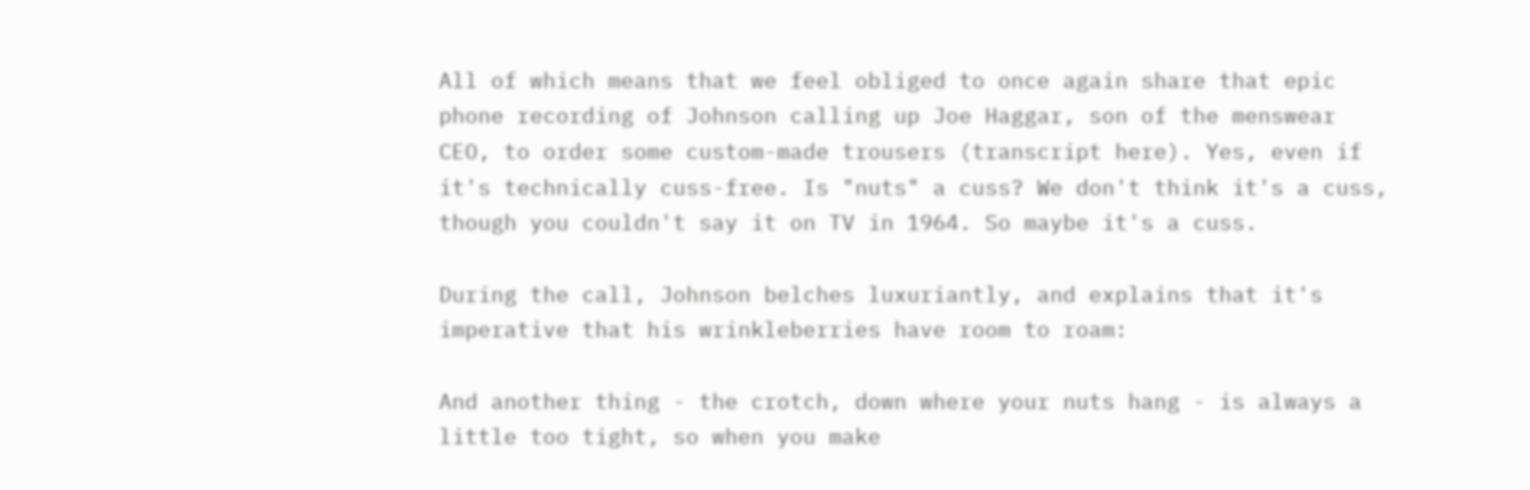All of which means that we feel obliged to once again share that epic phone recording of Johnson calling up Joe Haggar, son of the menswear CEO, to order some custom-made trousers (transcript here). Yes, even if it's technically cuss-free. Is "nuts" a cuss? We don't think it's a cuss, though you couldn't say it on TV in 1964. So maybe it's a cuss.

During the call, Johnson belches luxuriantly, and explains that it's imperative that his wrinkleberries have room to roam:

And another thing - the crotch, down where your nuts hang - is always a little too tight, so when you make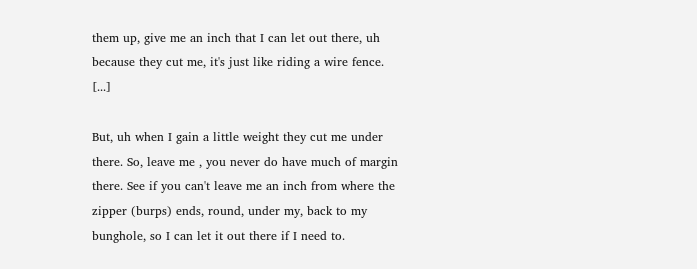them up, give me an inch that I can let out there, uh because they cut me, it's just like riding a wire fence. [...]

But, uh when I gain a little weight they cut me under there. So, leave me , you never do have much of margin there. See if you can't leave me an inch from where the zipper (burps) ends, round, under my, back to my bunghole, so I can let it out there if I need to.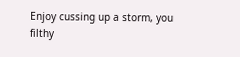Enjoy cussing up a storm, you filthy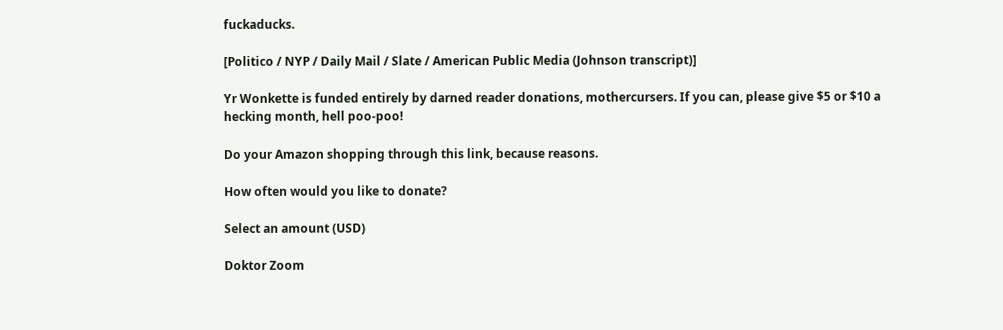fuckaducks.

[Politico / NYP / Daily Mail / Slate / American Public Media (Johnson transcript)]

Yr Wonkette is funded entirely by darned reader donations, mothercursers. If you can, please give $5 or $10 a hecking month, hell poo-poo!

Do your Amazon shopping through this link, because reasons.

How often would you like to donate?

Select an amount (USD)

Doktor Zoom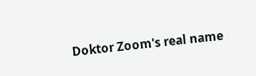Doktor Zoom's real name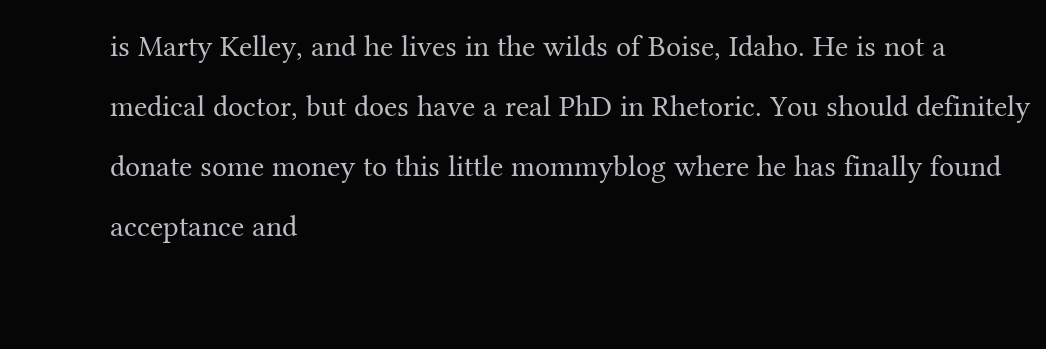is Marty Kelley, and he lives in the wilds of Boise, Idaho. He is not a medical doctor, but does have a real PhD in Rhetoric. You should definitely donate some money to this little mommyblog where he has finally found acceptance and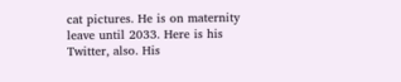cat pictures. He is on maternity leave until 2033. Here is his Twitter, also. His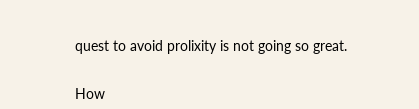quest to avoid prolixity is not going so great.


How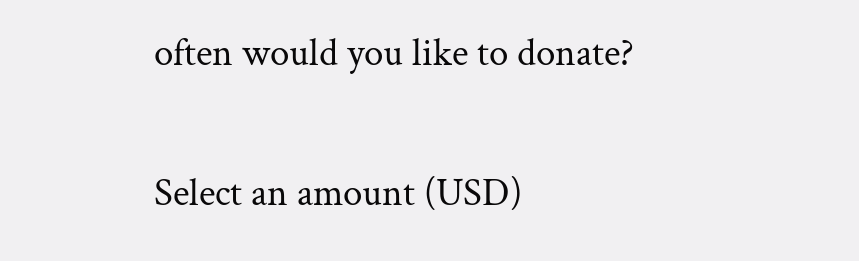often would you like to donate?

Select an amount (USD)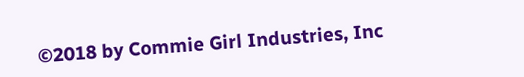©2018 by Commie Girl Industries, Inc